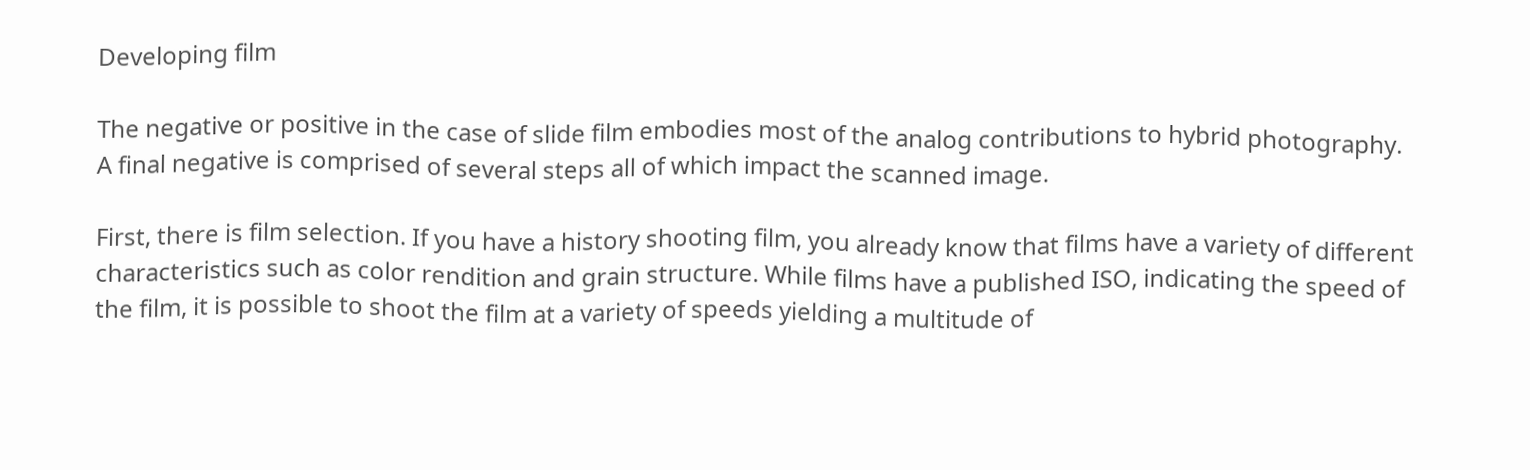Developing film

The negative or positive in the case of slide film embodies most of the analog contributions to hybrid photography. A final negative is comprised of several steps all of which impact the scanned image.

First, there is film selection. If you have a history shooting film, you already know that films have a variety of different characteristics such as color rendition and grain structure. While films have a published ISO, indicating the speed of the film, it is possible to shoot the film at a variety of speeds yielding a multitude of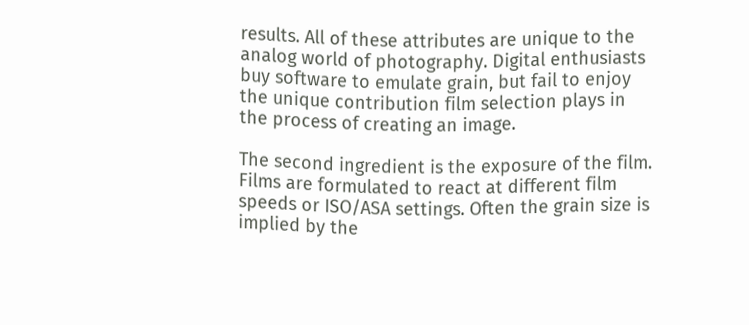results. All of these attributes are unique to the analog world of photography. Digital enthusiasts buy software to emulate grain, but fail to enjoy the unique contribution film selection plays in the process of creating an image.

The second ingredient is the exposure of the film. Films are formulated to react at different film speeds or ISO/ASA settings. Often the grain size is implied by the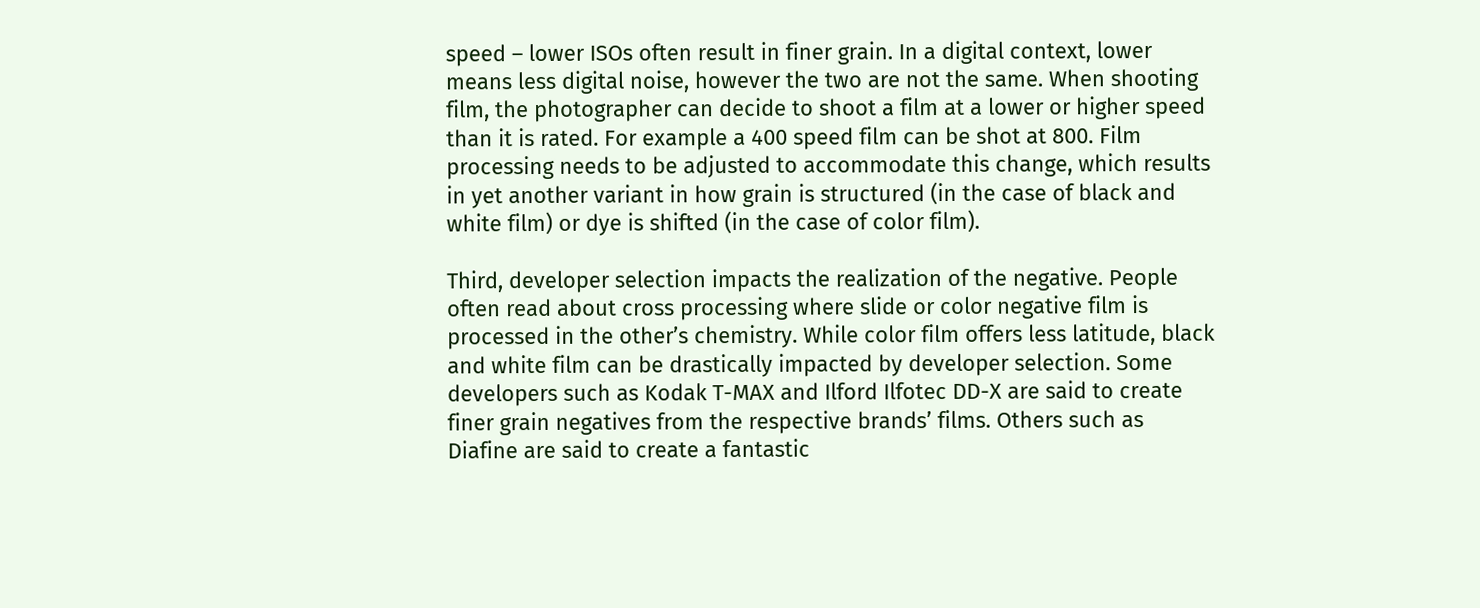speed – lower ISOs often result in finer grain. In a digital context, lower means less digital noise, however the two are not the same. When shooting film, the photographer can decide to shoot a film at a lower or higher speed than it is rated. For example a 400 speed film can be shot at 800. Film processing needs to be adjusted to accommodate this change, which results in yet another variant in how grain is structured (in the case of black and white film) or dye is shifted (in the case of color film).

Third, developer selection impacts the realization of the negative. People often read about cross processing where slide or color negative film is processed in the other’s chemistry. While color film offers less latitude, black and white film can be drastically impacted by developer selection. Some developers such as Kodak T-MAX and Ilford Ilfotec DD-X are said to create finer grain negatives from the respective brands’ films. Others such as Diafine are said to create a fantastic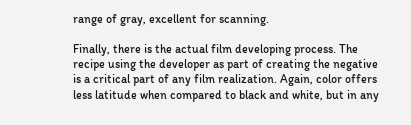range of gray, excellent for scanning.

Finally, there is the actual film developing process. The recipe using the developer as part of creating the negative is a critical part of any film realization. Again, color offers less latitude when compared to black and white, but in any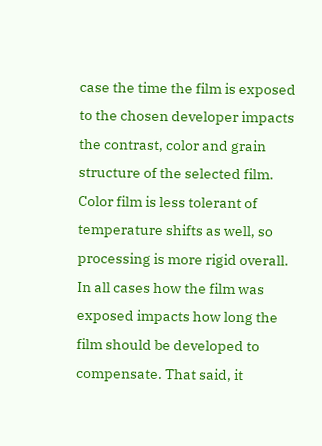case the time the film is exposed to the chosen developer impacts the contrast, color and grain structure of the selected film. Color film is less tolerant of temperature shifts as well, so processing is more rigid overall. In all cases how the film was exposed impacts how long the film should be developed to compensate. That said, it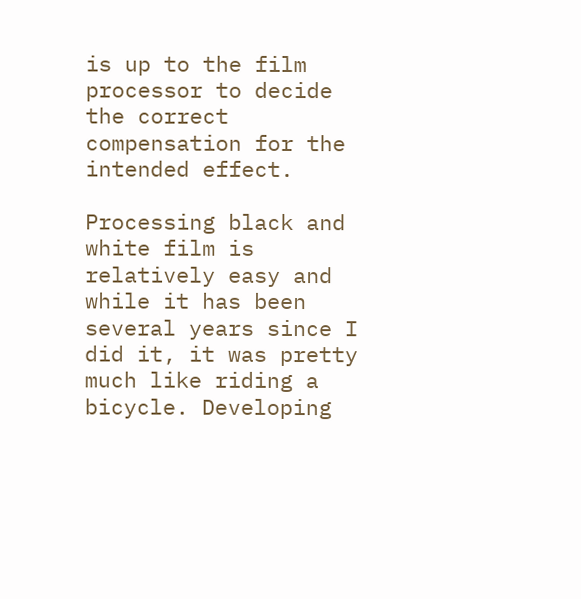is up to the film processor to decide the correct compensation for the intended effect.

Processing black and white film is relatively easy and while it has been several years since I did it, it was pretty much like riding a bicycle. Developing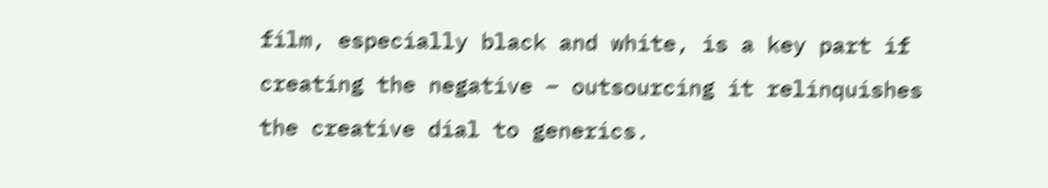film, especially black and white, is a key part if creating the negative – outsourcing it relinquishes the creative dial to generics.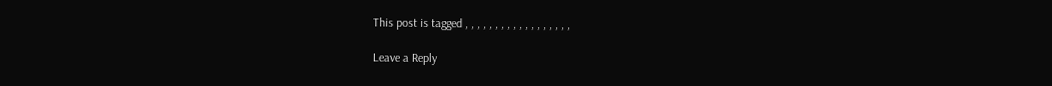This post is tagged , , , , , , , , , , , , , , , , , ,

Leave a Reply